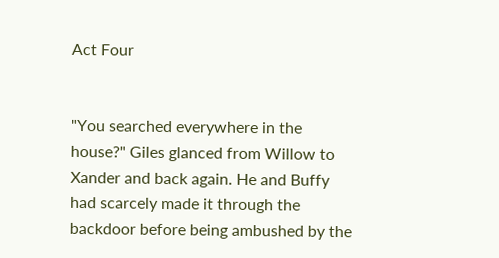Act Four


"You searched everywhere in the house?" Giles glanced from Willow to Xander and back again. He and Buffy had scarcely made it through the backdoor before being ambushed by the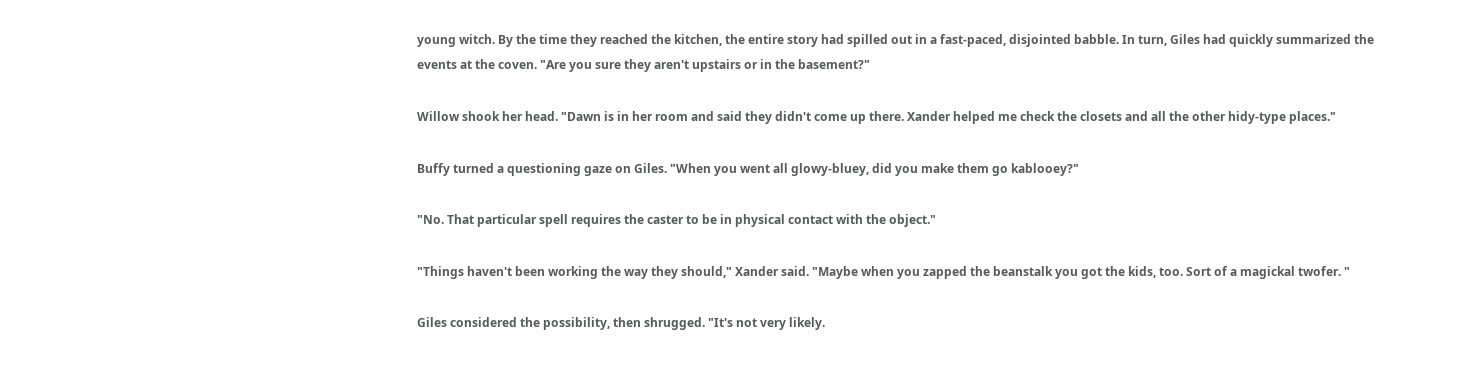young witch. By the time they reached the kitchen, the entire story had spilled out in a fast-paced, disjointed babble. In turn, Giles had quickly summarized the events at the coven. "Are you sure they aren't upstairs or in the basement?"

Willow shook her head. "Dawn is in her room and said they didn't come up there. Xander helped me check the closets and all the other hidy-type places."

Buffy turned a questioning gaze on Giles. "When you went all glowy-bluey, did you make them go kablooey?"

"No. That particular spell requires the caster to be in physical contact with the object."

"Things haven't been working the way they should," Xander said. "Maybe when you zapped the beanstalk you got the kids, too. Sort of a magickal twofer. "

Giles considered the possibility, then shrugged. "It's not very likely.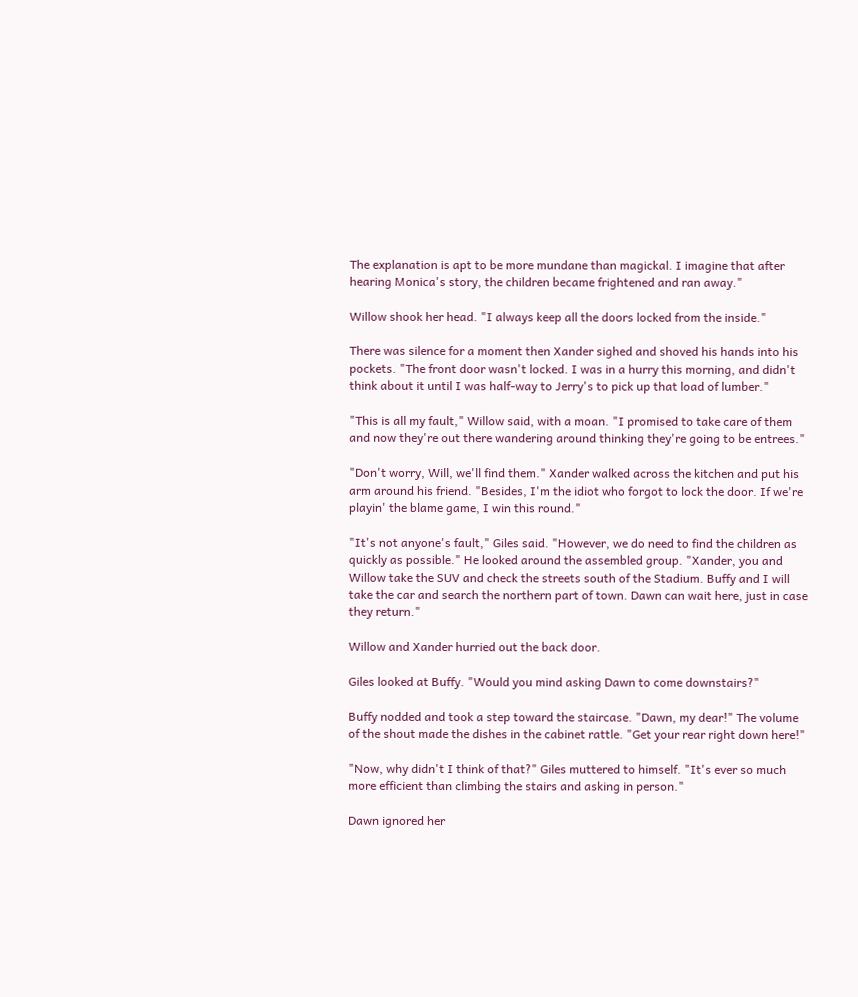The explanation is apt to be more mundane than magickal. I imagine that after hearing Monica's story, the children became frightened and ran away."

Willow shook her head. "I always keep all the doors locked from the inside."

There was silence for a moment then Xander sighed and shoved his hands into his pockets. "The front door wasn't locked. I was in a hurry this morning, and didn't think about it until I was half-way to Jerry's to pick up that load of lumber."

"This is all my fault," Willow said, with a moan. "I promised to take care of them and now they're out there wandering around thinking they're going to be entrees."

"Don't worry, Will, we'll find them." Xander walked across the kitchen and put his arm around his friend. "Besides, I'm the idiot who forgot to lock the door. If we're playin' the blame game, I win this round."

"It's not anyone's fault," Giles said. "However, we do need to find the children as quickly as possible." He looked around the assembled group. "Xander, you and Willow take the SUV and check the streets south of the Stadium. Buffy and I will take the car and search the northern part of town. Dawn can wait here, just in case they return."

Willow and Xander hurried out the back door.

Giles looked at Buffy. "Would you mind asking Dawn to come downstairs?"

Buffy nodded and took a step toward the staircase. "Dawn, my dear!" The volume of the shout made the dishes in the cabinet rattle. "Get your rear right down here!"

"Now, why didn't I think of that?" Giles muttered to himself. "It's ever so much more efficient than climbing the stairs and asking in person."

Dawn ignored her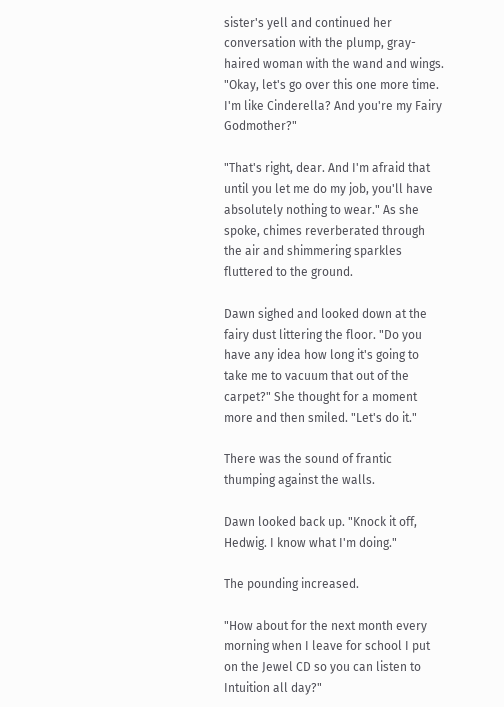sister's yell and continued her conversation with the plump, gray-haired woman with the wand and wings. "Okay, let's go over this one more time. I'm like Cinderella? And you're my Fairy Godmother?"

"That's right, dear. And I'm afraid that until you let me do my job, you'll have absolutely nothing to wear." As she spoke, chimes reverberated through the air and shimmering sparkles fluttered to the ground.

Dawn sighed and looked down at the fairy dust littering the floor. "Do you have any idea how long it's going to take me to vacuum that out of the carpet?" She thought for a moment more and then smiled. "Let's do it."

There was the sound of frantic thumping against the walls.

Dawn looked back up. "Knock it off, Hedwig. I know what I'm doing."

The pounding increased.

"How about for the next month every morning when I leave for school I put on the Jewel CD so you can listen to Intuition all day?"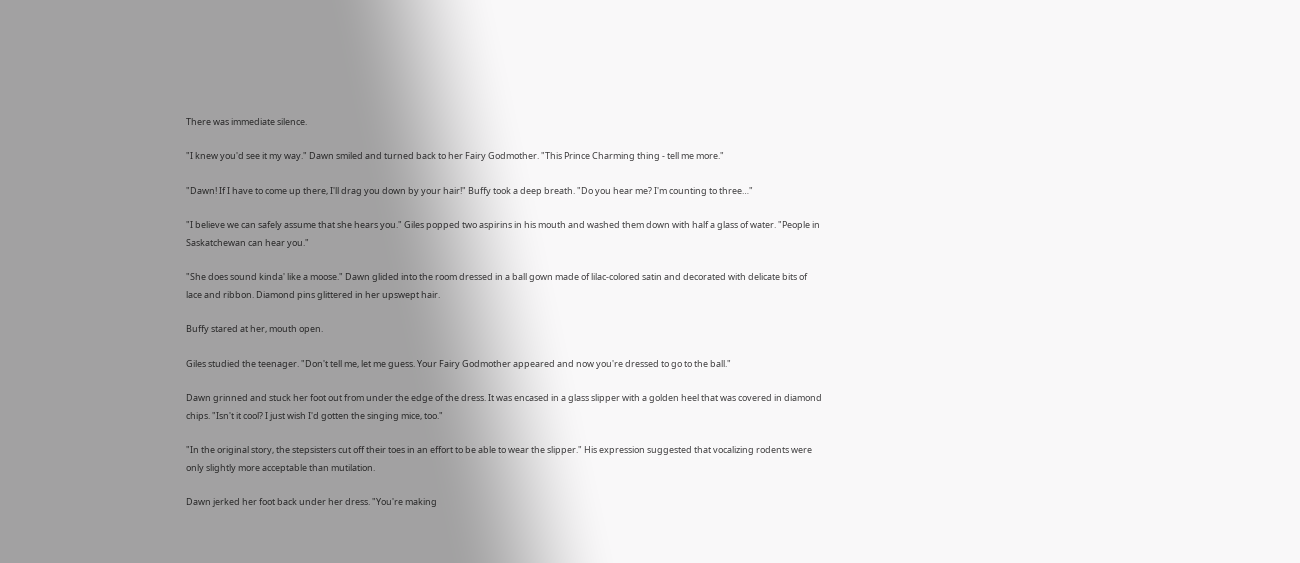There was immediate silence.

"I knew you'd see it my way." Dawn smiled and turned back to her Fairy Godmother. "This Prince Charming thing - tell me more."

"Dawn! If I have to come up there, I'll drag you down by your hair!" Buffy took a deep breath. "Do you hear me? I'm counting to three…"

"I believe we can safely assume that she hears you." Giles popped two aspirins in his mouth and washed them down with half a glass of water. "People in Saskatchewan can hear you."

"She does sound kinda' like a moose." Dawn glided into the room dressed in a ball gown made of lilac-colored satin and decorated with delicate bits of lace and ribbon. Diamond pins glittered in her upswept hair.

Buffy stared at her, mouth open.

Giles studied the teenager. "Don't tell me, let me guess. Your Fairy Godmother appeared and now you're dressed to go to the ball."

Dawn grinned and stuck her foot out from under the edge of the dress. It was encased in a glass slipper with a golden heel that was covered in diamond chips. "Isn't it cool? I just wish I'd gotten the singing mice, too."

"In the original story, the stepsisters cut off their toes in an effort to be able to wear the slipper." His expression suggested that vocalizing rodents were only slightly more acceptable than mutilation.

Dawn jerked her foot back under her dress. "You're making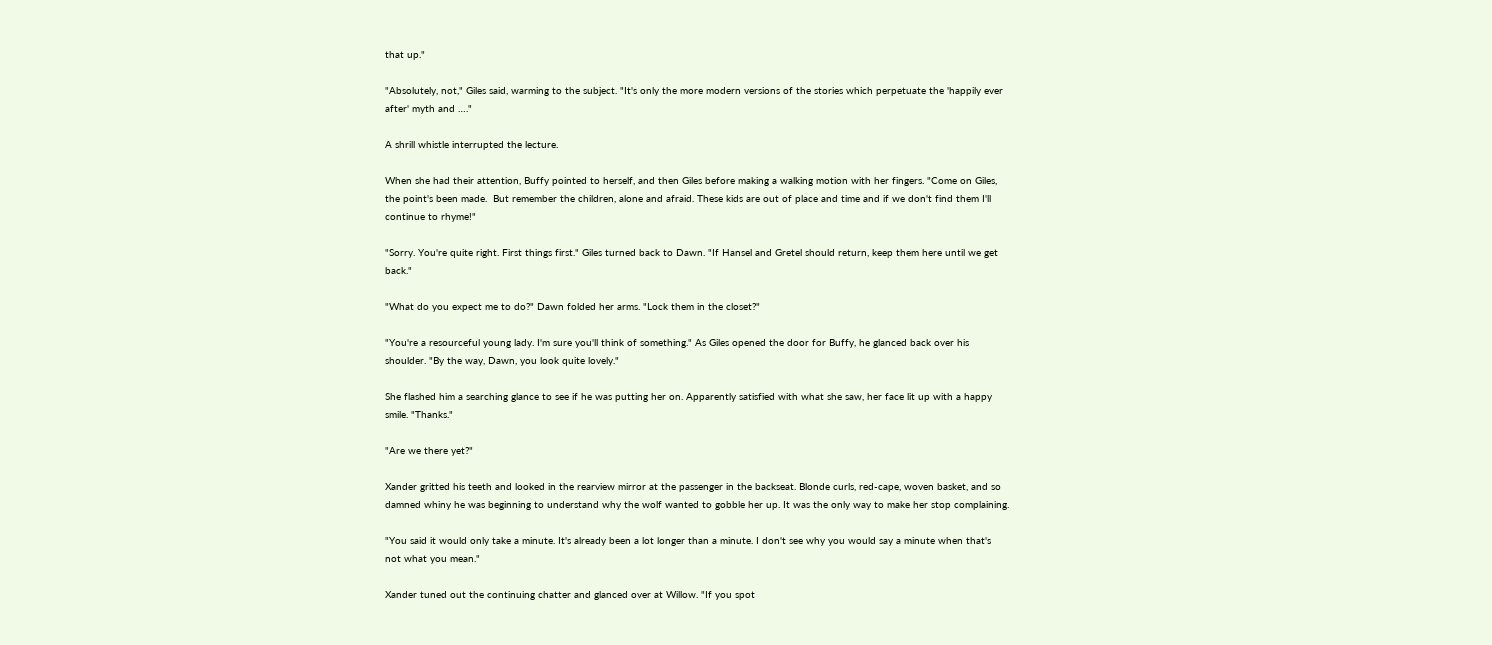that up."

"Absolutely, not," Giles said, warming to the subject. "It's only the more modern versions of the stories which perpetuate the 'happily ever after' myth and …."

A shrill whistle interrupted the lecture.

When she had their attention, Buffy pointed to herself, and then Giles before making a walking motion with her fingers. "Come on Giles, the point's been made.  But remember the children, alone and afraid. These kids are out of place and time and if we don't find them I'll continue to rhyme!"

"Sorry. You're quite right. First things first." Giles turned back to Dawn. "If Hansel and Gretel should return, keep them here until we get back."

"What do you expect me to do?" Dawn folded her arms. "Lock them in the closet?"

"You're a resourceful young lady. I'm sure you'll think of something." As Giles opened the door for Buffy, he glanced back over his shoulder. "By the way, Dawn, you look quite lovely."

She flashed him a searching glance to see if he was putting her on. Apparently satisfied with what she saw, her face lit up with a happy smile. "Thanks."

"Are we there yet?"

Xander gritted his teeth and looked in the rearview mirror at the passenger in the backseat. Blonde curls, red-cape, woven basket, and so damned whiny he was beginning to understand why the wolf wanted to gobble her up. It was the only way to make her stop complaining.

"You said it would only take a minute. It's already been a lot longer than a minute. I don't see why you would say a minute when that's not what you mean."

Xander tuned out the continuing chatter and glanced over at Willow. "If you spot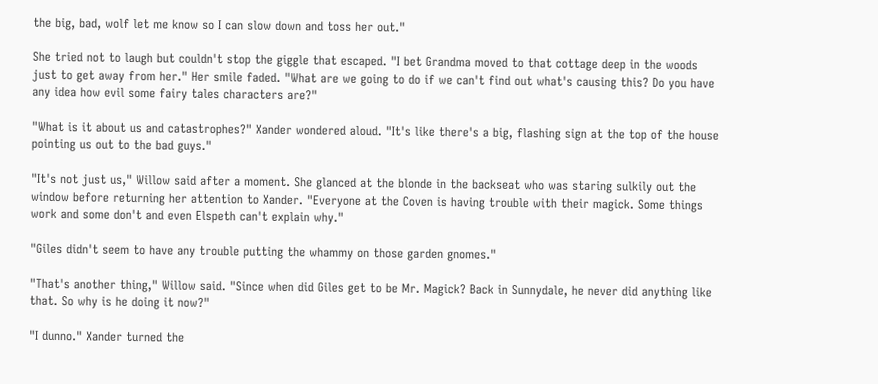the big, bad, wolf let me know so I can slow down and toss her out."

She tried not to laugh but couldn't stop the giggle that escaped. "I bet Grandma moved to that cottage deep in the woods just to get away from her." Her smile faded. "What are we going to do if we can't find out what's causing this? Do you have any idea how evil some fairy tales characters are?"

"What is it about us and catastrophes?" Xander wondered aloud. "It's like there's a big, flashing sign at the top of the house pointing us out to the bad guys."

"It's not just us," Willow said after a moment. She glanced at the blonde in the backseat who was staring sulkily out the window before returning her attention to Xander. "Everyone at the Coven is having trouble with their magick. Some things work and some don't and even Elspeth can't explain why."

"Giles didn't seem to have any trouble putting the whammy on those garden gnomes."

"That's another thing," Willow said. "Since when did Giles get to be Mr. Magick? Back in Sunnydale, he never did anything like that. So why is he doing it now?"

"I dunno." Xander turned the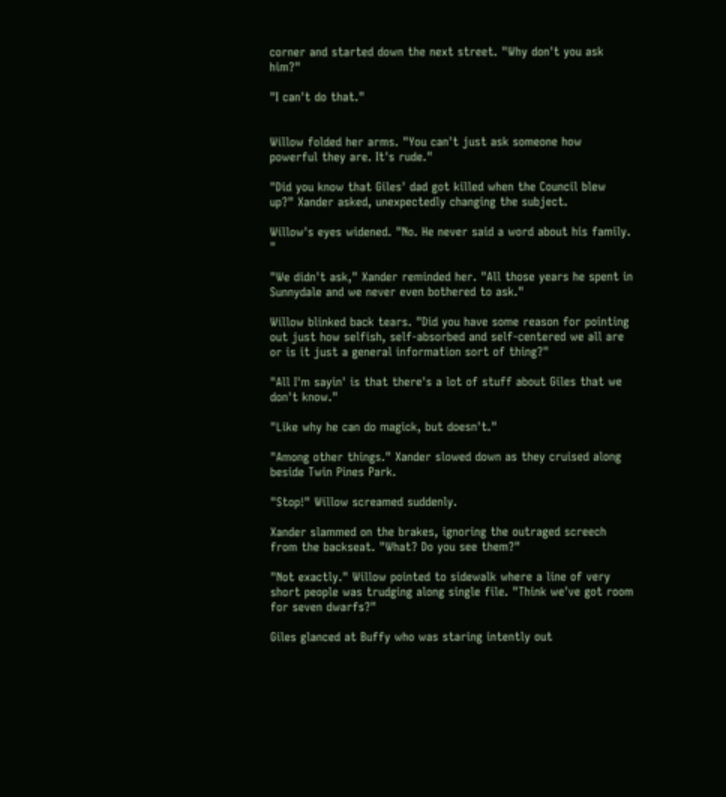corner and started down the next street. "Why don't you ask him?"

"I can't do that."


Willow folded her arms. "You can't just ask someone how powerful they are. It's rude."

"Did you know that Giles' dad got killed when the Council blew up?" Xander asked, unexpectedly changing the subject.

Willow's eyes widened. "No. He never said a word about his family. "

"We didn't ask," Xander reminded her. "All those years he spent in Sunnydale and we never even bothered to ask."

Willow blinked back tears. "Did you have some reason for pointing out just how selfish, self-absorbed and self-centered we all are or is it just a general information sort of thing?"

"All I'm sayin' is that there's a lot of stuff about Giles that we don't know."

"Like why he can do magick, but doesn't."

"Among other things." Xander slowed down as they cruised along beside Twin Pines Park.

"Stop!" Willow screamed suddenly.

Xander slammed on the brakes, ignoring the outraged screech from the backseat. "What? Do you see them?"

"Not exactly." Willow pointed to sidewalk where a line of very short people was trudging along single file. "Think we've got room for seven dwarfs?"

Giles glanced at Buffy who was staring intently out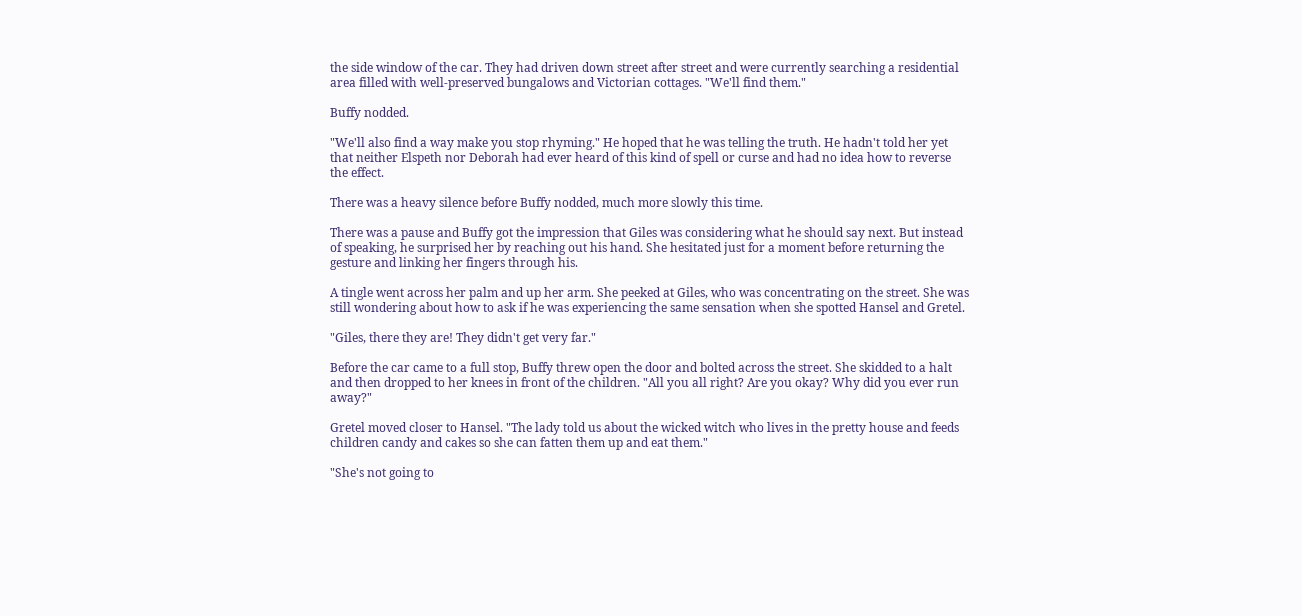the side window of the car. They had driven down street after street and were currently searching a residential area filled with well-preserved bungalows and Victorian cottages. "We'll find them."

Buffy nodded.

"We'll also find a way make you stop rhyming." He hoped that he was telling the truth. He hadn't told her yet that neither Elspeth nor Deborah had ever heard of this kind of spell or curse and had no idea how to reverse the effect.

There was a heavy silence before Buffy nodded, much more slowly this time.

There was a pause and Buffy got the impression that Giles was considering what he should say next. But instead of speaking, he surprised her by reaching out his hand. She hesitated just for a moment before returning the gesture and linking her fingers through his.

A tingle went across her palm and up her arm. She peeked at Giles, who was concentrating on the street. She was still wondering about how to ask if he was experiencing the same sensation when she spotted Hansel and Gretel.

"Giles, there they are! They didn't get very far."

Before the car came to a full stop, Buffy threw open the door and bolted across the street. She skidded to a halt and then dropped to her knees in front of the children. "All you all right? Are you okay? Why did you ever run away?"

Gretel moved closer to Hansel. "The lady told us about the wicked witch who lives in the pretty house and feeds children candy and cakes so she can fatten them up and eat them."

"She's not going to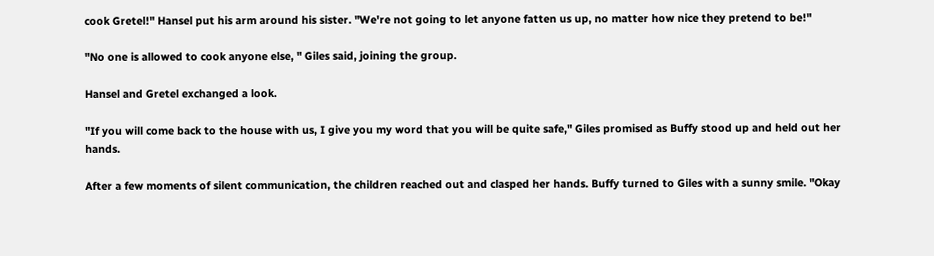cook Gretel!" Hansel put his arm around his sister. "We're not going to let anyone fatten us up, no matter how nice they pretend to be!"

"No one is allowed to cook anyone else, " Giles said, joining the group.

Hansel and Gretel exchanged a look.

"If you will come back to the house with us, I give you my word that you will be quite safe," Giles promised as Buffy stood up and held out her hands.

After a few moments of silent communication, the children reached out and clasped her hands. Buffy turned to Giles with a sunny smile. "Okay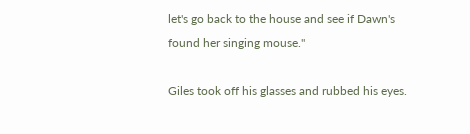let's go back to the house and see if Dawn's found her singing mouse."

Giles took off his glasses and rubbed his eyes.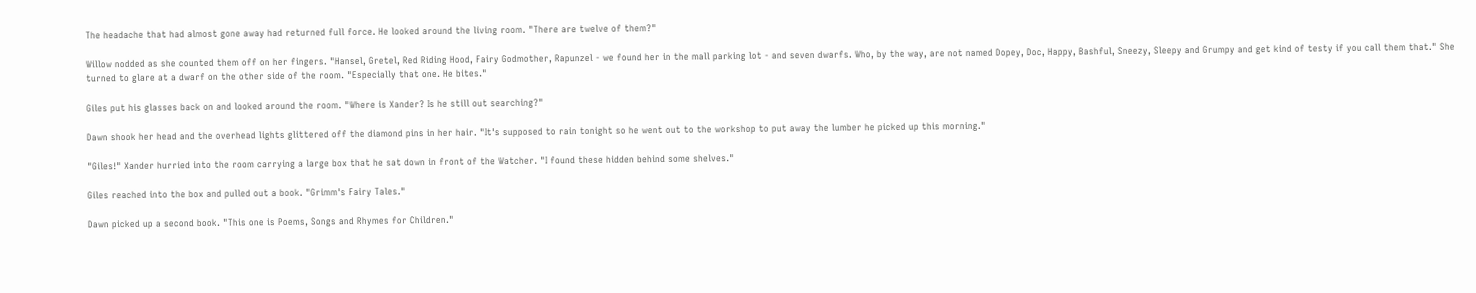The headache that had almost gone away had returned full force. He looked around the living room. "There are twelve of them?"

Willow nodded as she counted them off on her fingers. "Hansel, Gretel, Red Riding Hood, Fairy Godmother, Rapunzel - we found her in the mall parking lot - and seven dwarfs. Who, by the way, are not named Dopey, Doc, Happy, Bashful, Sneezy, Sleepy and Grumpy and get kind of testy if you call them that." She turned to glare at a dwarf on the other side of the room. "Especially that one. He bites."

Giles put his glasses back on and looked around the room. "Where is Xander? Is he still out searching?"

Dawn shook her head and the overhead lights glittered off the diamond pins in her hair. "It's supposed to rain tonight so he went out to the workshop to put away the lumber he picked up this morning."

"Giles!" Xander hurried into the room carrying a large box that he sat down in front of the Watcher. "I found these hidden behind some shelves."

Giles reached into the box and pulled out a book. "Grimm's Fairy Tales."

Dawn picked up a second book. "This one is Poems, Songs and Rhymes for Children."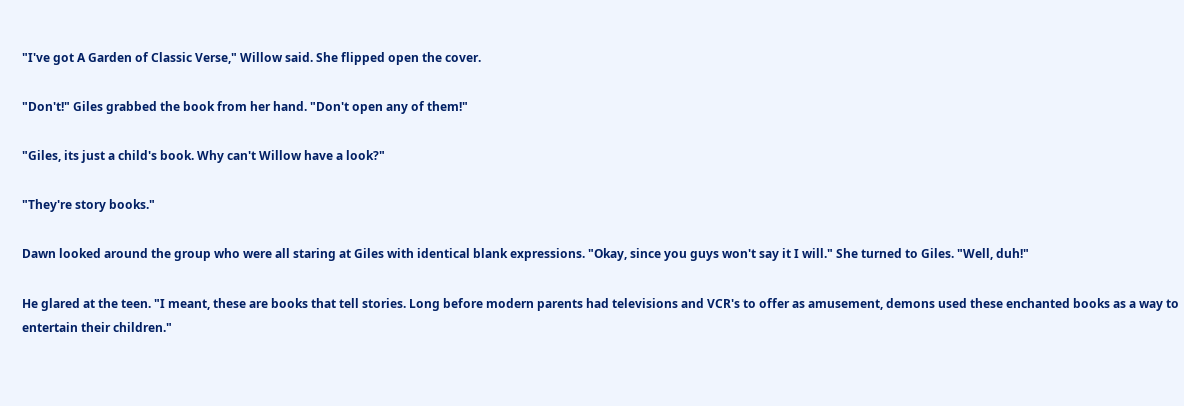"I've got A Garden of Classic Verse," Willow said. She flipped open the cover.

"Don't!" Giles grabbed the book from her hand. "Don't open any of them!"

"Giles, its just a child's book. Why can't Willow have a look?"

"They're story books."

Dawn looked around the group who were all staring at Giles with identical blank expressions. "Okay, since you guys won't say it I will." She turned to Giles. "Well, duh!"

He glared at the teen. "I meant, these are books that tell stories. Long before modern parents had televisions and VCR's to offer as amusement, demons used these enchanted books as a way to entertain their children."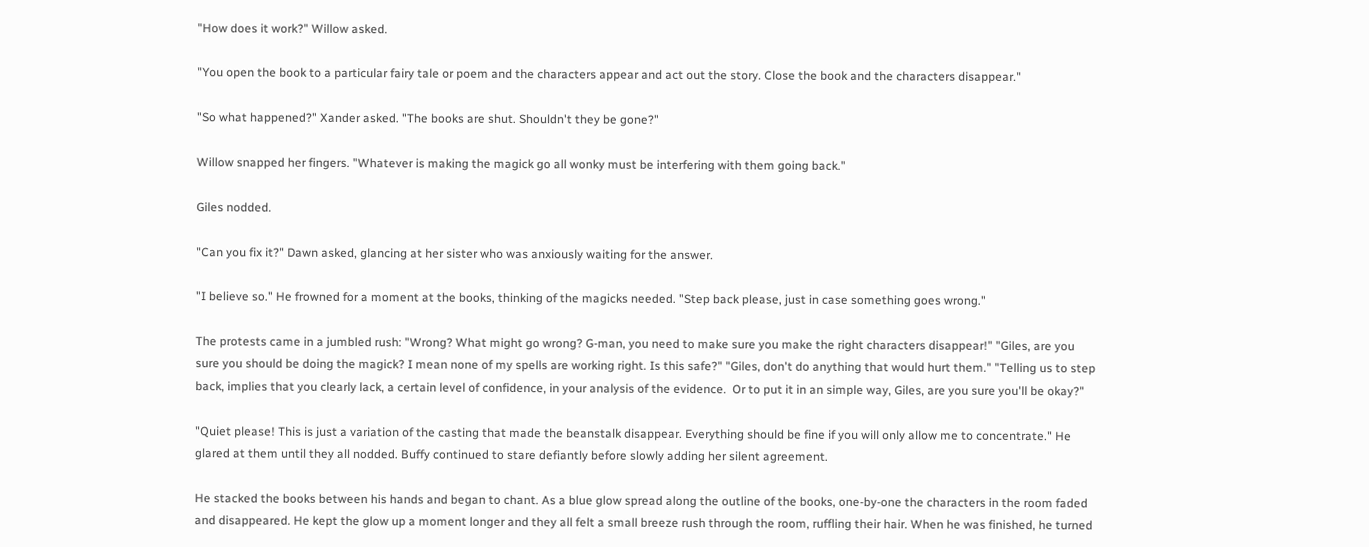"How does it work?" Willow asked.

"You open the book to a particular fairy tale or poem and the characters appear and act out the story. Close the book and the characters disappear."

"So what happened?" Xander asked. "The books are shut. Shouldn't they be gone?"

Willow snapped her fingers. "Whatever is making the magick go all wonky must be interfering with them going back."

Giles nodded.

"Can you fix it?" Dawn asked, glancing at her sister who was anxiously waiting for the answer.

"I believe so." He frowned for a moment at the books, thinking of the magicks needed. "Step back please, just in case something goes wrong."

The protests came in a jumbled rush: "Wrong? What might go wrong? G-man, you need to make sure you make the right characters disappear!" "Giles, are you sure you should be doing the magick? I mean none of my spells are working right. Is this safe?" "Giles, don't do anything that would hurt them." "Telling us to step back, implies that you clearly lack, a certain level of confidence, in your analysis of the evidence.  Or to put it in an simple way, Giles, are you sure you'll be okay?"

"Quiet please! This is just a variation of the casting that made the beanstalk disappear. Everything should be fine if you will only allow me to concentrate." He glared at them until they all nodded. Buffy continued to stare defiantly before slowly adding her silent agreement.

He stacked the books between his hands and began to chant. As a blue glow spread along the outline of the books, one-by-one the characters in the room faded and disappeared. He kept the glow up a moment longer and they all felt a small breeze rush through the room, ruffling their hair. When he was finished, he turned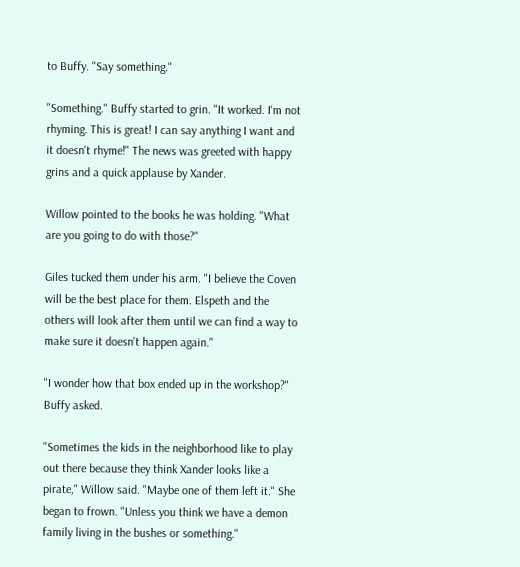to Buffy. "Say something."

"Something." Buffy started to grin. "It worked. I'm not rhyming. This is great! I can say anything I want and it doesn't rhyme!" The news was greeted with happy grins and a quick applause by Xander.

Willow pointed to the books he was holding. "What are you going to do with those?"

Giles tucked them under his arm. "I believe the Coven will be the best place for them. Elspeth and the others will look after them until we can find a way to make sure it doesn't happen again."

"I wonder how that box ended up in the workshop?" Buffy asked.

"Sometimes the kids in the neighborhood like to play out there because they think Xander looks like a pirate," Willow said. "Maybe one of them left it." She began to frown. "Unless you think we have a demon family living in the bushes or something."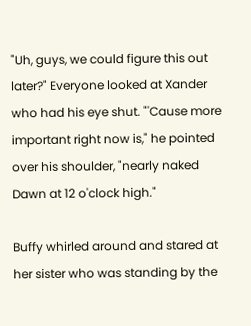"Uh, guys, we could figure this out later?" Everyone looked at Xander who had his eye shut. "'Cause more important right now is," he pointed over his shoulder, "nearly naked Dawn at 12 o'clock high."

Buffy whirled around and stared at her sister who was standing by the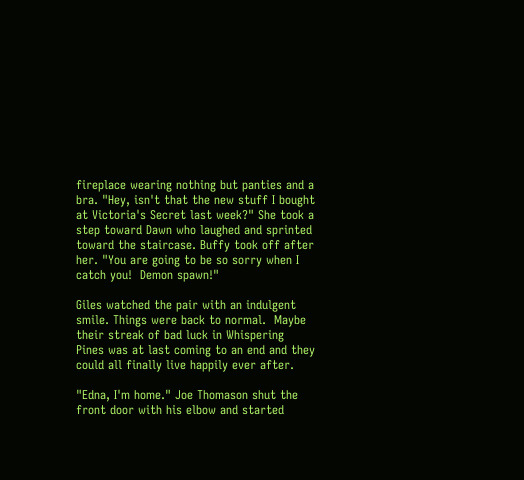fireplace wearing nothing but panties and a bra. "Hey, isn't that the new stuff I bought at Victoria's Secret last week?" She took a step toward Dawn who laughed and sprinted toward the staircase. Buffy took off after her. "You are going to be so sorry when I catch you!  Demon spawn!"

Giles watched the pair with an indulgent smile. Things were back to normal.  Maybe their streak of bad luck in Whispering Pines was at last coming to an end and they could all finally live happily ever after.

"Edna, I'm home." Joe Thomason shut the front door with his elbow and started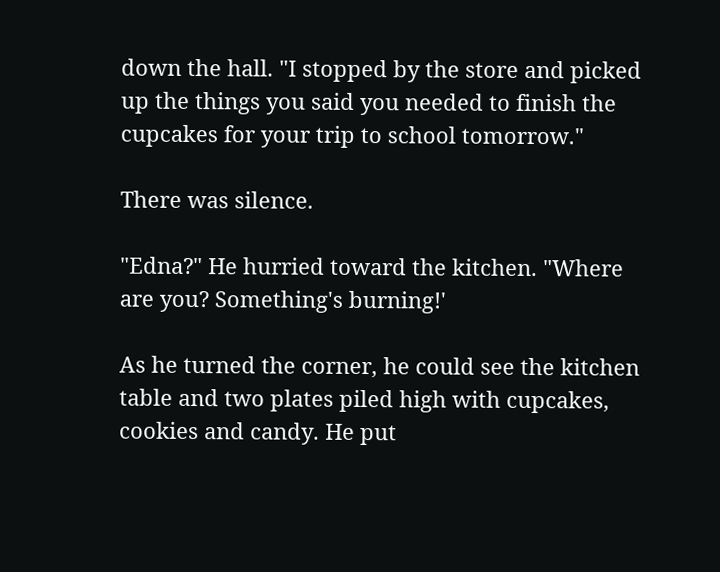down the hall. "I stopped by the store and picked up the things you said you needed to finish the cupcakes for your trip to school tomorrow."

There was silence.

"Edna?" He hurried toward the kitchen. "Where are you? Something's burning!'

As he turned the corner, he could see the kitchen table and two plates piled high with cupcakes, cookies and candy. He put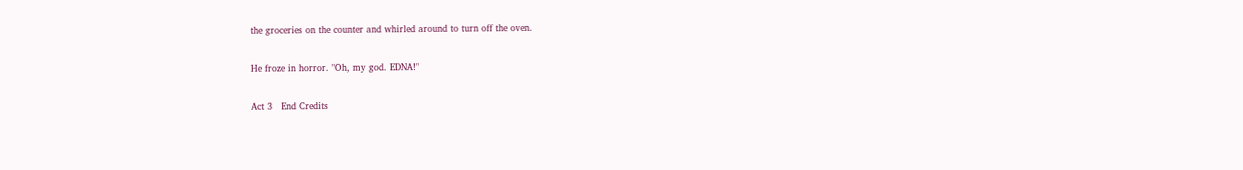the groceries on the counter and whirled around to turn off the oven.

He froze in horror. "Oh, my god. EDNA!"

Act 3   End Credits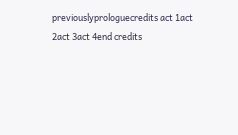previouslyprologuecredits act 1act 2act 3act 4end credits